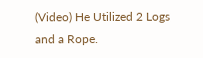(Video) He Utilized 2 Logs and a Rope.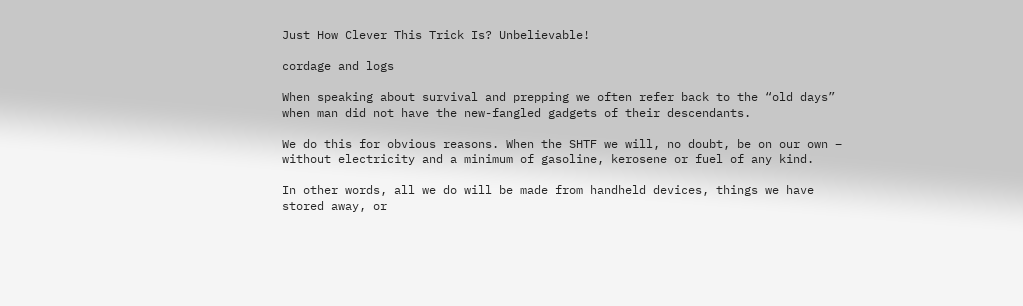Just How Clever This Trick Is? Unbelievable!

cordage and logs

When speaking about survival and prepping we often refer back to the “old days” when man did not have the new-fangled gadgets of their descendants.

We do this for obvious reasons. When the SHTF we will, no doubt, be on our own – without electricity and a minimum of gasoline, kerosene or fuel of any kind.

In other words, all we do will be made from handheld devices, things we have stored away, or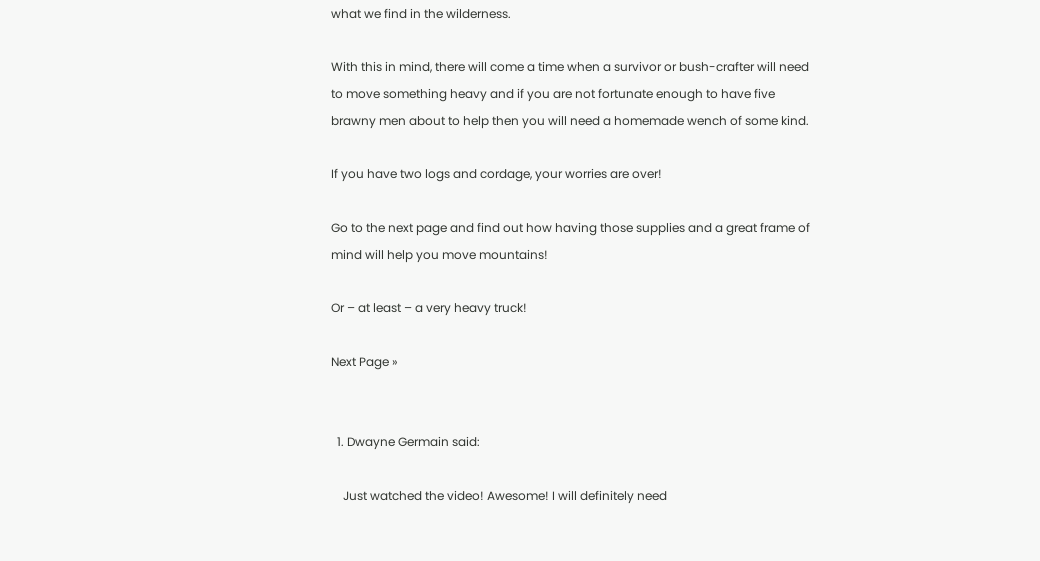what we find in the wilderness.

With this in mind, there will come a time when a survivor or bush-crafter will need to move something heavy and if you are not fortunate enough to have five brawny men about to help then you will need a homemade wench of some kind.

If you have two logs and cordage, your worries are over!

Go to the next page and find out how having those supplies and a great frame of mind will help you move mountains!

Or – at least – a very heavy truck!

Next Page »


  1. Dwayne Germain said:

    Just watched the video! Awesome! I will definitely need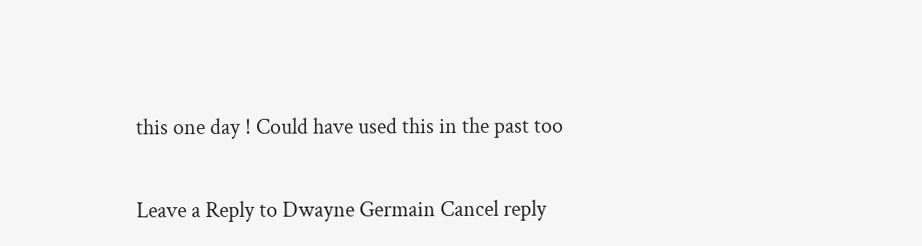this one day ! Could have used this in the past too

Leave a Reply to Dwayne Germain Cancel reply